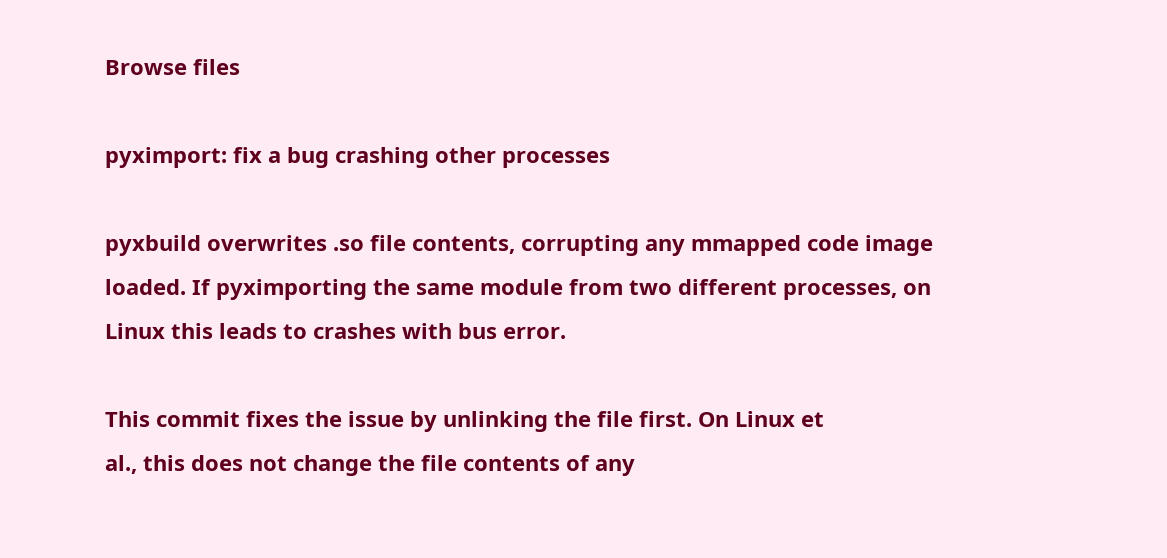Browse files

pyximport: fix a bug crashing other processes

pyxbuild overwrites .so file contents, corrupting any mmapped code image
loaded. If pyximporting the same module from two different processes, on
Linux this leads to crashes with bus error.

This commit fixes the issue by unlinking the file first. On Linux et
al., this does not change the file contents of any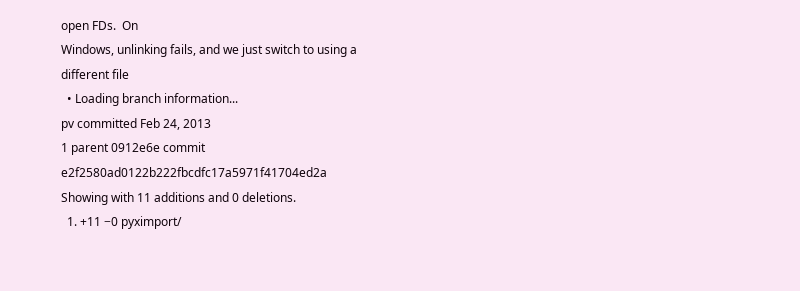open FDs.  On
Windows, unlinking fails, and we just switch to using a different file
  • Loading branch information...
pv committed Feb 24, 2013
1 parent 0912e6e commit e2f2580ad0122b222fbcdfc17a5971f41704ed2a
Showing with 11 additions and 0 deletions.
  1. +11 −0 pyximport/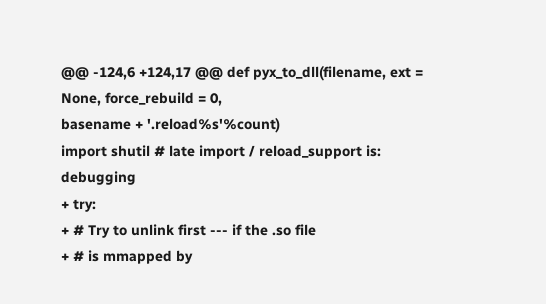@@ -124,6 +124,17 @@ def pyx_to_dll(filename, ext = None, force_rebuild = 0,
basename + '.reload%s'%count)
import shutil # late import / reload_support is: debugging
+ try:
+ # Try to unlink first --- if the .so file
+ # is mmapped by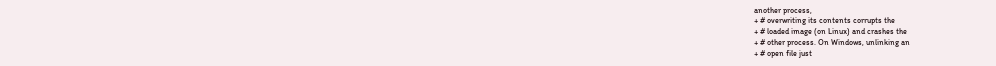another process,
+ # overwriting its contents corrupts the
+ # loaded image (on Linux) and crashes the
+ # other process. On Windows, unlinking an
+ # open file just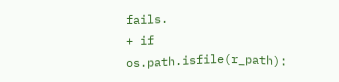fails.
+ if os.path.isfile(r_path):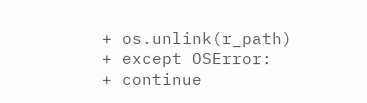+ os.unlink(r_path)
+ except OSError:
+ continue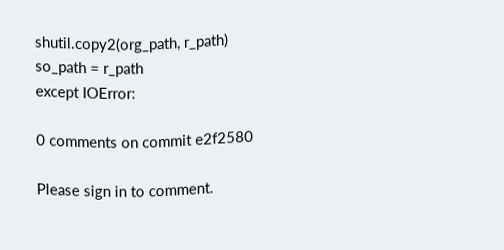shutil.copy2(org_path, r_path)
so_path = r_path
except IOError:

0 comments on commit e2f2580

Please sign in to comment.